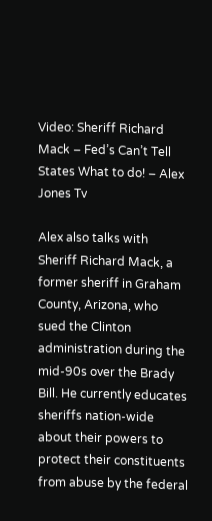Video: Sheriff Richard Mack – Fed’s Can’t Tell States What to do! – Alex Jones Tv

Alex also talks with Sheriff Richard Mack, a former sheriff in Graham County, Arizona, who sued the Clinton administration during the mid-90s over the Brady Bill. He currently educates sheriffs nation-wide about their powers to protect their constituents from abuse by the federal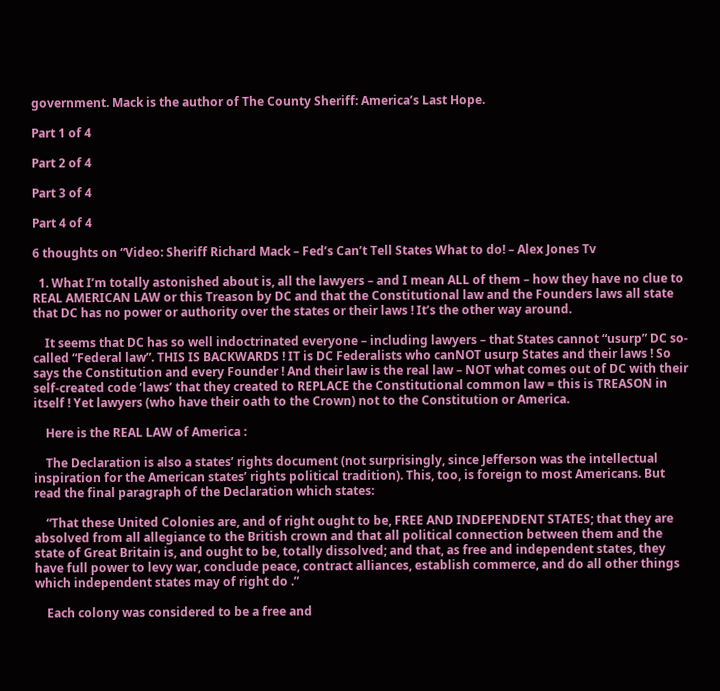government. Mack is the author of The County Sheriff: America’s Last Hope.

Part 1 of 4

Part 2 of 4

Part 3 of 4

Part 4 of 4

6 thoughts on “Video: Sheriff Richard Mack – Fed’s Can’t Tell States What to do! – Alex Jones Tv

  1. What I’m totally astonished about is, all the lawyers – and I mean ALL of them – how they have no clue to REAL AMERICAN LAW or this Treason by DC and that the Constitutional law and the Founders laws all state that DC has no power or authority over the states or their laws ! It’s the other way around.

    It seems that DC has so well indoctrinated everyone – including lawyers – that States cannot “usurp” DC so-called “Federal law”. THIS IS BACKWARDS ! IT is DC Federalists who canNOT usurp States and their laws ! So says the Constitution and every Founder ! And their law is the real law – NOT what comes out of DC with their self-created code ‘laws’ that they created to REPLACE the Constitutional common law = this is TREASON in itself ! Yet lawyers (who have their oath to the Crown) not to the Constitution or America.

    Here is the REAL LAW of America :

    The Declaration is also a states’ rights document (not surprisingly, since Jefferson was the intellectual inspiration for the American states’ rights political tradition). This, too, is foreign to most Americans. But read the final paragraph of the Declaration which states:

    “That these United Colonies are, and of right ought to be, FREE AND INDEPENDENT STATES; that they are absolved from all allegiance to the British crown and that all political connection between them and the state of Great Britain is, and ought to be, totally dissolved; and that, as free and independent states, they have full power to levy war, conclude peace, contract alliances, establish commerce, and do all other things which independent states may of right do .”

    Each colony was considered to be a free and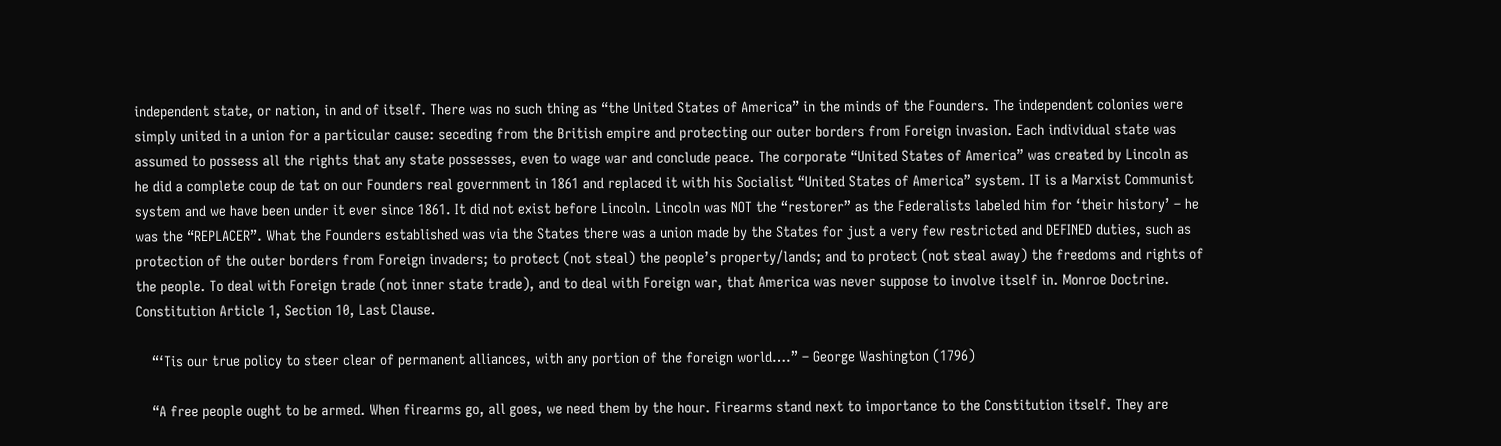independent state, or nation, in and of itself. There was no such thing as “the United States of America” in the minds of the Founders. The independent colonies were simply united in a union for a particular cause: seceding from the British empire and protecting our outer borders from Foreign invasion. Each individual state was assumed to possess all the rights that any state possesses, even to wage war and conclude peace. The corporate “United States of America” was created by Lincoln as he did a complete coup de tat on our Founders real government in 1861 and replaced it with his Socialist “United States of America” system. IT is a Marxist Communist system and we have been under it ever since 1861. It did not exist before Lincoln. Lincoln was NOT the “restorer” as the Federalists labeled him for ‘their history’ – he was the “REPLACER”. What the Founders established was via the States there was a union made by the States for just a very few restricted and DEFINED duties, such as protection of the outer borders from Foreign invaders; to protect (not steal) the people’s property/lands; and to protect (not steal away) the freedoms and rights of the people. To deal with Foreign trade (not inner state trade), and to deal with Foreign war, that America was never suppose to involve itself in. Monroe Doctrine. Constitution Article 1, Section 10, Last Clause.

    “‘Tis our true policy to steer clear of permanent alliances, with any portion of the foreign world….” – George Washington (1796)

    “A free people ought to be armed. When firearms go, all goes, we need them by the hour. Firearms stand next to importance to the Constitution itself. They are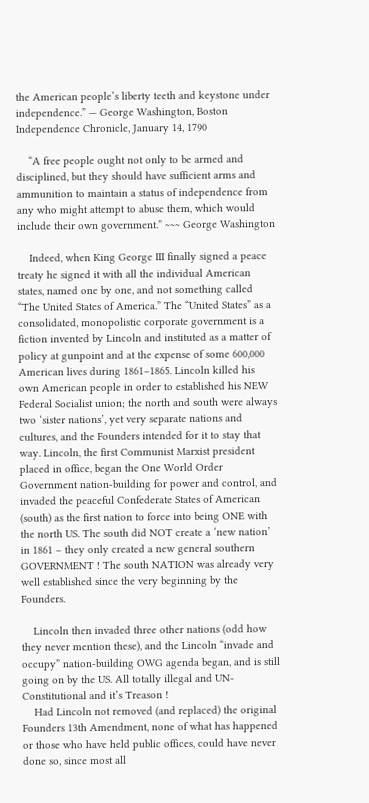the American people’s liberty teeth and keystone under independence.” — George Washington, Boston Independence Chronicle, January 14, 1790

    “A free people ought not only to be armed and disciplined, but they should have sufficient arms and ammunition to maintain a status of independence from any who might attempt to abuse them, which would include their own government.” ~~~ George Washington

    Indeed, when King George III finally signed a peace treaty he signed it with all the individual American states, named one by one, and not something called “The United States of America.” The “United States” as a consolidated, monopolistic corporate government is a fiction invented by Lincoln and instituted as a matter of policy at gunpoint and at the expense of some 600,000 American lives during 1861–1865. Lincoln killed his own American people in order to established his NEW Federal Socialist union; the north and south were always two ‘sister nations’, yet very separate nations and cultures, and the Founders intended for it to stay that way. Lincoln, the first Communist Marxist president placed in office, began the One World Order Government nation-building for power and control, and invaded the peaceful Confederate States of American (south) as the first nation to force into being ONE with the north US. The south did NOT create a ‘new nation’ in 1861 – they only created a new general southern GOVERNMENT ! The south NATION was already very well established since the very beginning by the Founders.

    Lincoln then invaded three other nations (odd how they never mention these), and the Lincoln “invade and occupy” nation-building OWG agenda began, and is still going on by the US. All totally illegal and UN-Constitutional and it’s Treason !
    Had Lincoln not removed (and replaced) the original Founders 13th Amendment, none of what has happened or those who have held public offices, could have never done so, since most all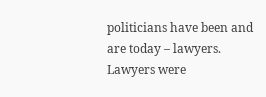politicians have been and are today – lawyers. Lawyers were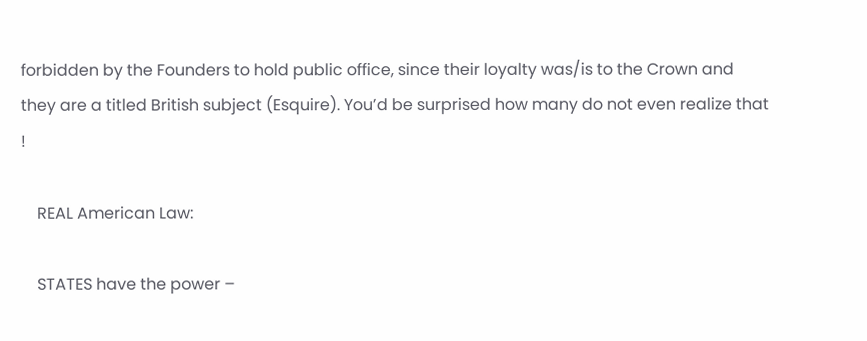forbidden by the Founders to hold public office, since their loyalty was/is to the Crown and they are a titled British subject (Esquire). You’d be surprised how many do not even realize that !

    REAL American Law:

    STATES have the power –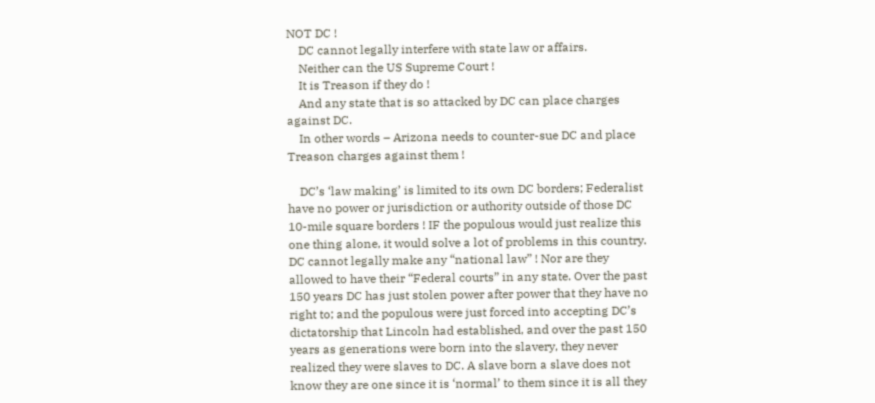NOT DC !
    DC cannot legally interfere with state law or affairs.
    Neither can the US Supreme Court !
    It is Treason if they do !
    And any state that is so attacked by DC can place charges against DC.
    In other words – Arizona needs to counter-sue DC and place Treason charges against them !

    DC’s ‘law making’ is limited to its own DC borders; Federalist have no power or jurisdiction or authority outside of those DC 10-mile square borders ! IF the populous would just realize this one thing alone, it would solve a lot of problems in this country. DC cannot legally make any “national law” ! Nor are they allowed to have their “Federal courts” in any state. Over the past 150 years DC has just stolen power after power that they have no right to; and the populous were just forced into accepting DC’s dictatorship that Lincoln had established, and over the past 150 years as generations were born into the slavery, they never realized they were slaves to DC. A slave born a slave does not know they are one since it is ‘normal’ to them since it is all they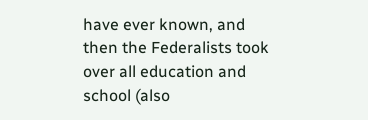have ever known, and then the Federalists took over all education and school (also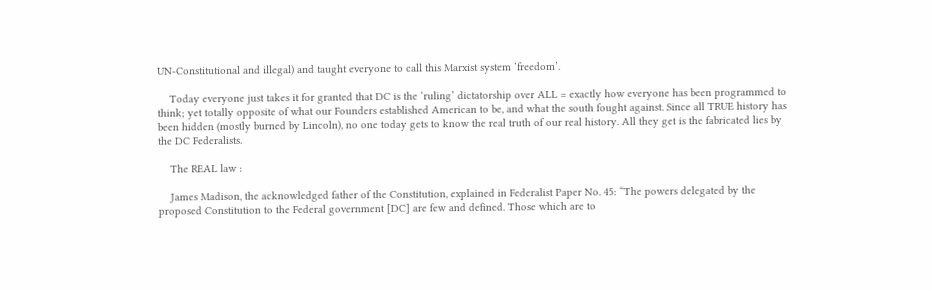UN-Constitutional and illegal) and taught everyone to call this Marxist system ‘freedom’.

    Today everyone just takes it for granted that DC is the ‘ruling’ dictatorship over ALL = exactly how everyone has been programmed to think; yet totally opposite of what our Founders established American to be, and what the south fought against. Since all TRUE history has been hidden (mostly burned by Lincoln), no one today gets to know the real truth of our real history. All they get is the fabricated lies by the DC Federalists.

    The REAL law :

    James Madison, the acknowledged father of the Constitution, explained in Federalist Paper No. 45: “The powers delegated by the proposed Constitution to the Federal government [DC] are few and defined. Those which are to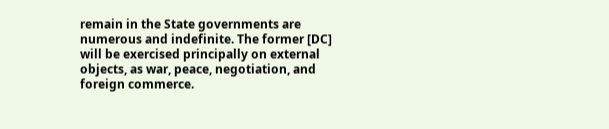remain in the State governments are numerous and indefinite. The former [DC] will be exercised principally on external objects, as war, peace, negotiation, and foreign commerce.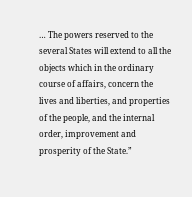… The powers reserved to the several States will extend to all the objects which in the ordinary course of affairs, concern the lives and liberties, and properties of the people, and the internal order, improvement and prosperity of the State.”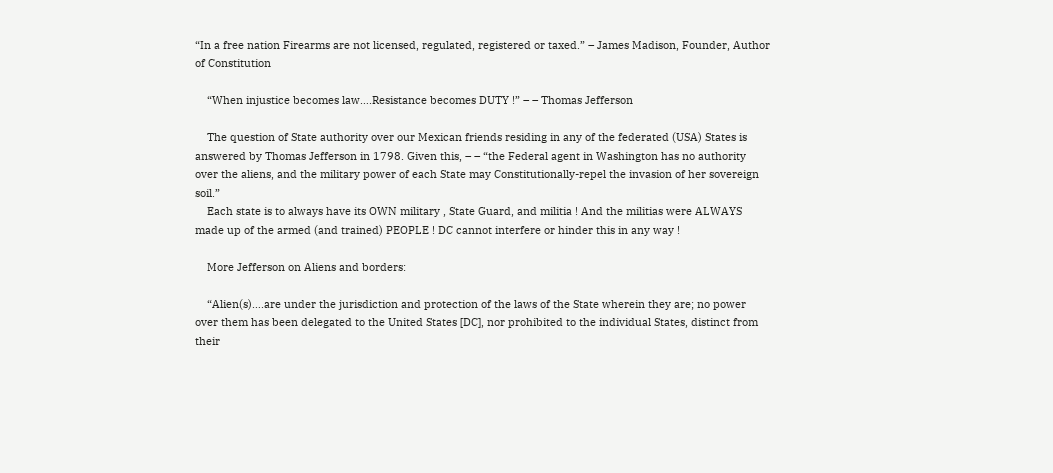“In a free nation Firearms are not licensed, regulated, registered or taxed.” – James Madison, Founder, Author of Constitution

    “When injustice becomes law….Resistance becomes DUTY !” – – Thomas Jefferson

    The question of State authority over our Mexican friends residing in any of the federated (USA) States is answered by Thomas Jefferson in 1798. Given this, – – “the Federal agent in Washington has no authority over the aliens, and the military power of each State may Constitutionally-repel the invasion of her sovereign soil.”
    Each state is to always have its OWN military , State Guard, and militia ! And the militias were ALWAYS made up of the armed (and trained) PEOPLE ! DC cannot interfere or hinder this in any way !

    More Jefferson on Aliens and borders:

    “Alien(s)….are under the jurisdiction and protection of the laws of the State wherein they are; no power over them has been delegated to the United States [DC], nor prohibited to the individual States, distinct from their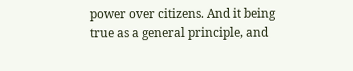power over citizens. And it being true as a general principle, and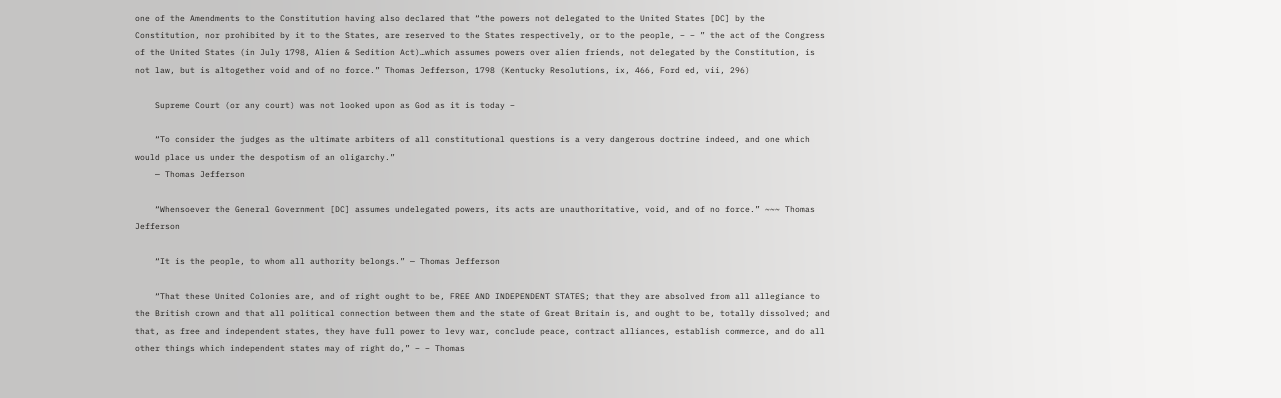one of the Amendments to the Constitution having also declared that “the powers not delegated to the United States [DC] by the Constitution, nor prohibited by it to the States, are reserved to the States respectively, or to the people, – – ” the act of the Congress of the United States (in July 1798, Alien & Sedition Act)…which assumes powers over alien friends, not delegated by the Constitution, is not law, but is altogether void and of no force.” Thomas Jefferson, 1798 (Kentucky Resolutions, ix, 466, Ford ed, vii, 296)

    Supreme Court (or any court) was not looked upon as God as it is today –

    “To consider the judges as the ultimate arbiters of all constitutional questions is a very dangerous doctrine indeed, and one which would place us under the despotism of an oligarchy.”
    — Thomas Jefferson

    “Whensoever the General Government [DC] assumes undelegated powers, its acts are unauthoritative, void, and of no force.” ~~~ Thomas Jefferson

    “It is the people, to whom all authority belongs.” — Thomas Jefferson

    “That these United Colonies are, and of right ought to be, FREE AND INDEPENDENT STATES; that they are absolved from all allegiance to the British crown and that all political connection between them and the state of Great Britain is, and ought to be, totally dissolved; and that, as free and independent states, they have full power to levy war, conclude peace, contract alliances, establish commerce, and do all other things which independent states may of right do,” – – Thomas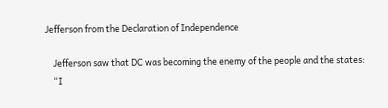Jefferson from the Declaration of Independence

    Jefferson saw that DC was becoming the enemy of the people and the states:
    “I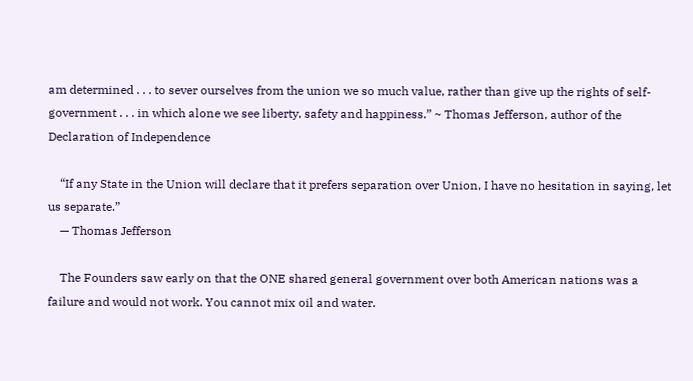am determined . . . to sever ourselves from the union we so much value, rather than give up the rights of self-government . . . in which alone we see liberty, safety and happiness.” ~ Thomas Jefferson, author of the Declaration of Independence

    “If any State in the Union will declare that it prefers separation over Union, I have no hesitation in saying, let us separate.”
    — Thomas Jefferson

    The Founders saw early on that the ONE shared general government over both American nations was a failure and would not work. You cannot mix oil and water.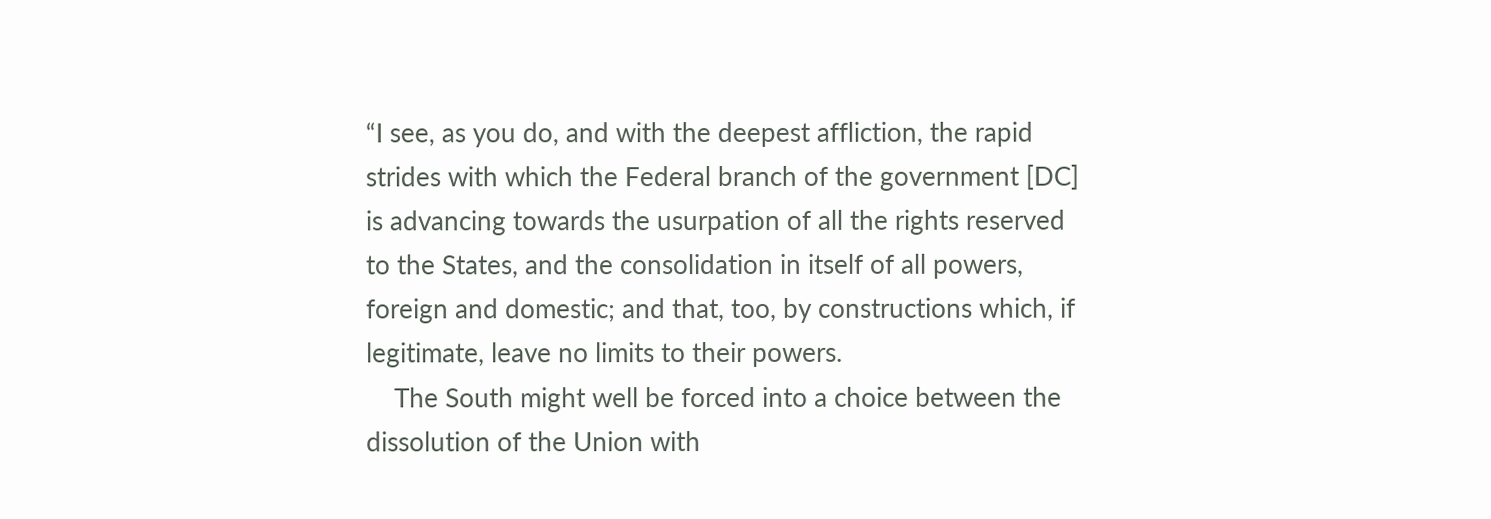“I see, as you do, and with the deepest affliction, the rapid strides with which the Federal branch of the government [DC] is advancing towards the usurpation of all the rights reserved to the States, and the consolidation in itself of all powers, foreign and domestic; and that, too, by constructions which, if legitimate, leave no limits to their powers.
    The South might well be forced into a choice between the dissolution of the Union with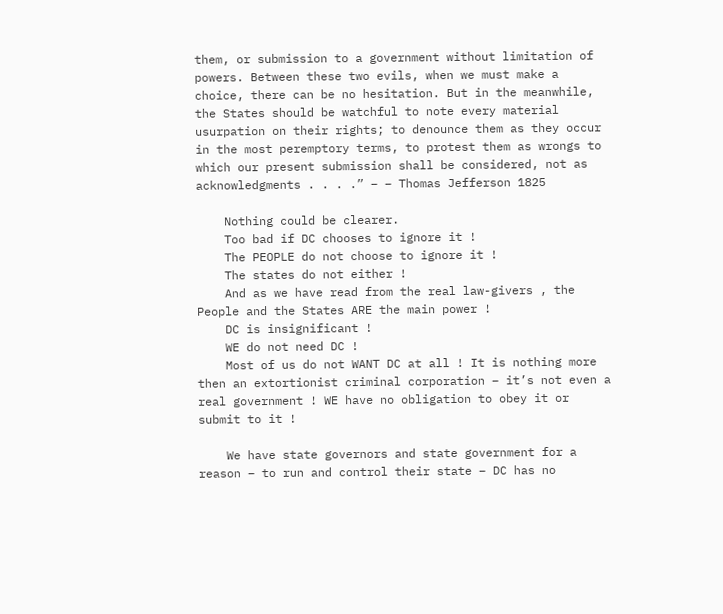them, or submission to a government without limitation of powers. Between these two evils, when we must make a choice, there can be no hesitation. But in the meanwhile, the States should be watchful to note every material usurpation on their rights; to denounce them as they occur in the most peremptory terms, to protest them as wrongs to which our present submission shall be considered, not as acknowledgments . . . .” – – Thomas Jefferson 1825

    Nothing could be clearer.
    Too bad if DC chooses to ignore it !
    The PEOPLE do not choose to ignore it !
    The states do not either !
    And as we have read from the real law-givers , the People and the States ARE the main power !
    DC is insignificant !
    WE do not need DC !
    Most of us do not WANT DC at all ! It is nothing more then an extortionist criminal corporation – it’s not even a real government ! WE have no obligation to obey it or submit to it !

    We have state governors and state government for a reason – to run and control their state – DC has no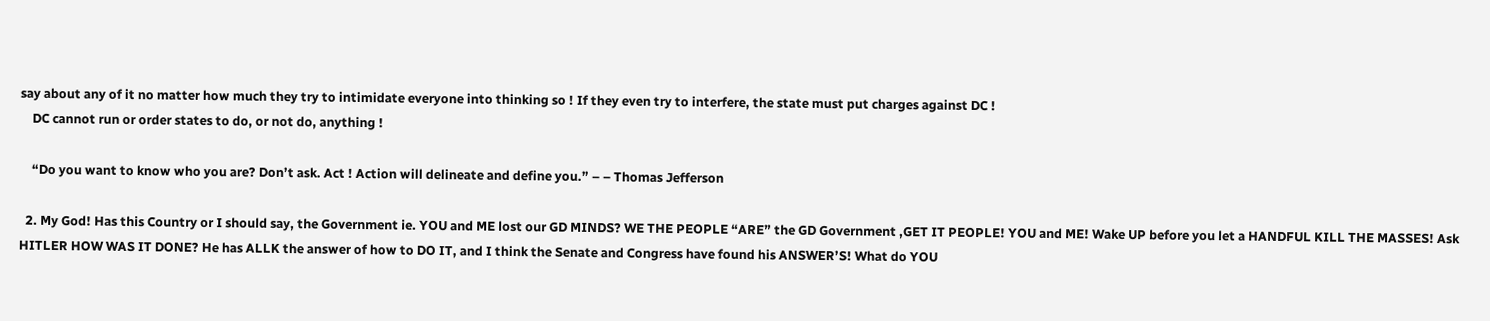say about any of it no matter how much they try to intimidate everyone into thinking so ! If they even try to interfere, the state must put charges against DC !
    DC cannot run or order states to do, or not do, anything !

    “Do you want to know who you are? Don’t ask. Act ! Action will delineate and define you.” – – Thomas Jefferson

  2. My God! Has this Country or I should say, the Government ie. YOU and ME lost our GD MINDS? WE THE PEOPLE “ARE” the GD Government ,GET IT PEOPLE! YOU and ME! Wake UP before you let a HANDFUL KILL THE MASSES! Ask HITLER HOW WAS IT DONE? He has ALLK the answer of how to DO IT, and I think the Senate and Congress have found his ANSWER’S! What do YOU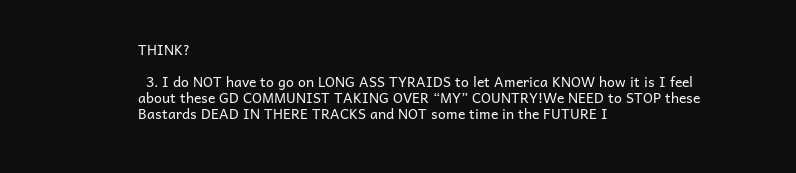THINK?

  3. I do NOT have to go on LONG ASS TYRAIDS to let America KNOW how it is I feel about these GD COMMUNIST TAKING OVER “MY” COUNTRY!We NEED to STOP these Bastards DEAD IN THERE TRACKS and NOT some time in the FUTURE I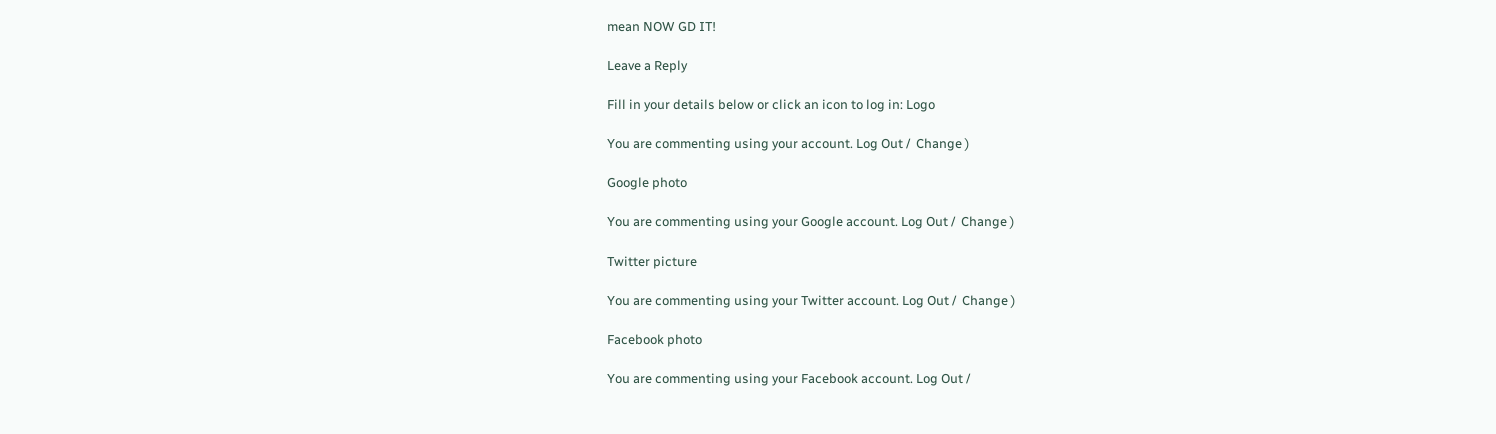mean NOW GD IT!

Leave a Reply

Fill in your details below or click an icon to log in: Logo

You are commenting using your account. Log Out /  Change )

Google photo

You are commenting using your Google account. Log Out /  Change )

Twitter picture

You are commenting using your Twitter account. Log Out /  Change )

Facebook photo

You are commenting using your Facebook account. Log Out /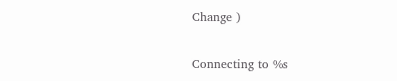Change )

Connecting to %s